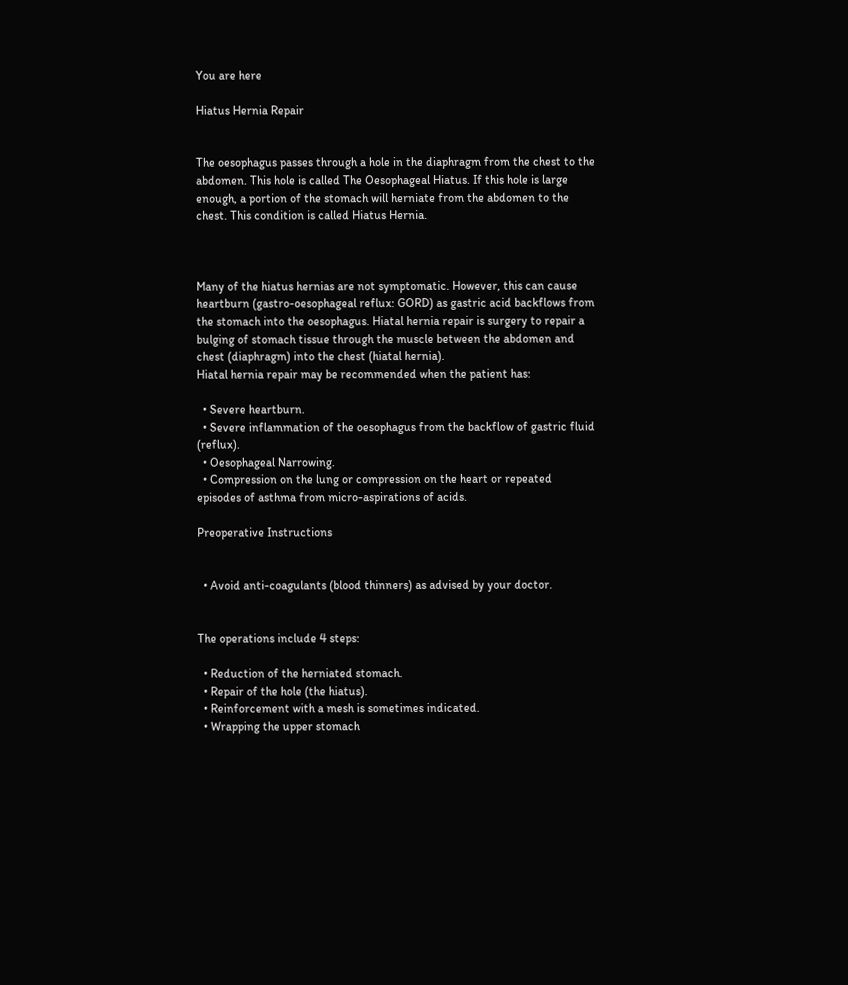You are here

Hiatus Hernia Repair


The oesophagus passes through a hole in the diaphragm from the chest to the abdomen. This hole is called The Oesophageal Hiatus. If this hole is large enough, a portion of the stomach will herniate from the abdomen to the chest. This condition is called Hiatus Hernia.



Many of the hiatus hernias are not symptomatic. However, this can cause heartburn (gastro-oesophageal reflux: GORD) as gastric acid backflows from the stomach into the oesophagus. Hiatal hernia repair is surgery to repair a bulging of stomach tissue through the muscle between the abdomen and chest (diaphragm) into the chest (hiatal hernia).
Hiatal hernia repair may be recommended when the patient has:

  • Severe heartburn.
  • Severe inflammation of the oesophagus from the backflow of gastric fluid (reflux).
  • Oesophageal Narrowing.
  • Compression on the lung or compression on the heart or repeated episodes of asthma from micro-aspirations of acids.

Preoperative Instructions


  • Avoid anti-coagulants (blood thinners) as advised by your doctor.


The operations include 4 steps:

  • Reduction of the herniated stomach.
  • Repair of the hole (the hiatus).
  • Reinforcement with a mesh is sometimes indicated.
  • Wrapping the upper stomach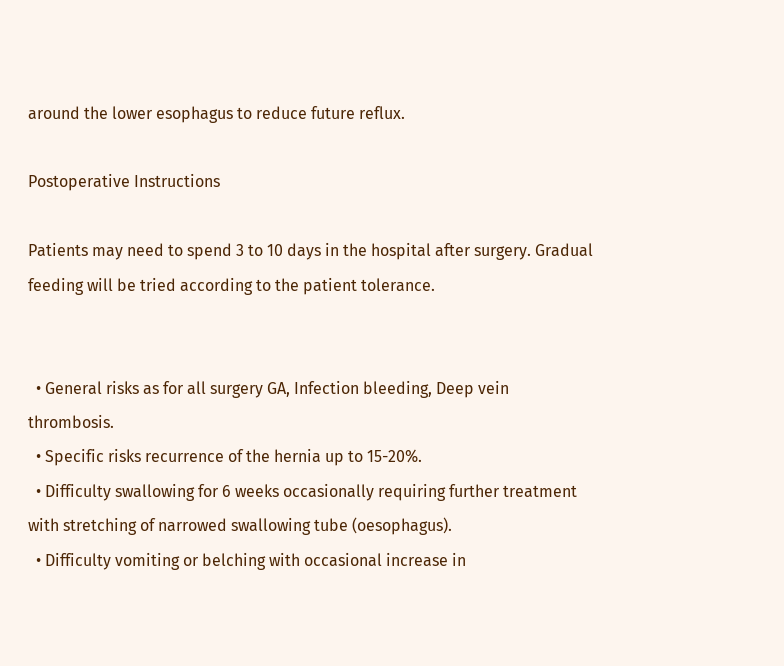around the lower esophagus to reduce future reflux.

Postoperative Instructions

Patients may need to spend 3 to 10 days in the hospital after surgery. Gradual feeding will be tried according to the patient tolerance.


  • General risks as for all surgery GA, Infection bleeding, Deep vein thrombosis.
  • Specific risks recurrence of the hernia up to 15-20%.
  • Difficulty swallowing for 6 weeks occasionally requiring further treatment with stretching of narrowed swallowing tube (oesophagus).
  • Difficulty vomiting or belching with occasional increase in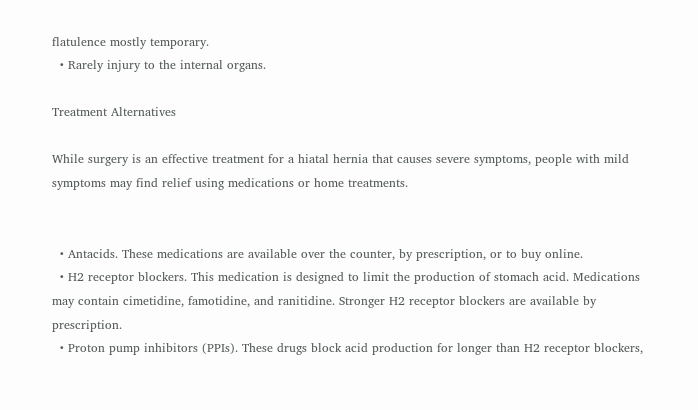flatulence mostly temporary.
  • Rarely injury to the internal organs.

Treatment Alternatives

While surgery is an effective treatment for a hiatal hernia that causes severe symptoms, people with mild symptoms may find relief using medications or home treatments.


  • Antacids. These medications are available over the counter, by prescription, or to buy online.
  • H2 receptor blockers. This medication is designed to limit the production of stomach acid. Medications may contain cimetidine, famotidine, and ranitidine. Stronger H2 receptor blockers are available by prescription.
  • Proton pump inhibitors (PPIs). These drugs block acid production for longer than H2 receptor blockers,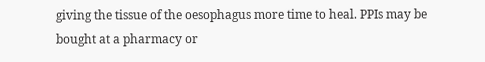giving the tissue of the oesophagus more time to heal. PPIs may be bought at a pharmacy or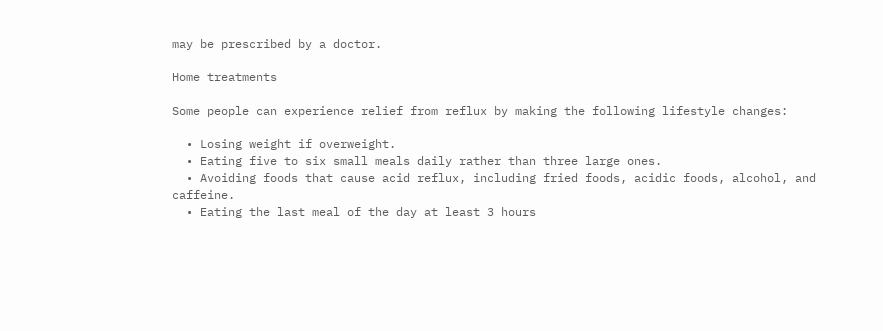may be prescribed by a doctor.

Home treatments

Some people can experience relief from reflux by making the following lifestyle changes:

  • Losing weight if overweight.
  • Eating five to six small meals daily rather than three large ones.
  • Avoiding foods that cause acid reflux, including fried foods, acidic foods, alcohol, and caffeine.
  • Eating the last meal of the day at least 3 hours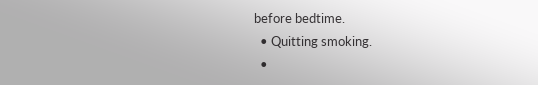before bedtime.
  • Quitting smoking.
  •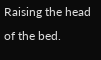Raising the head of the bed.